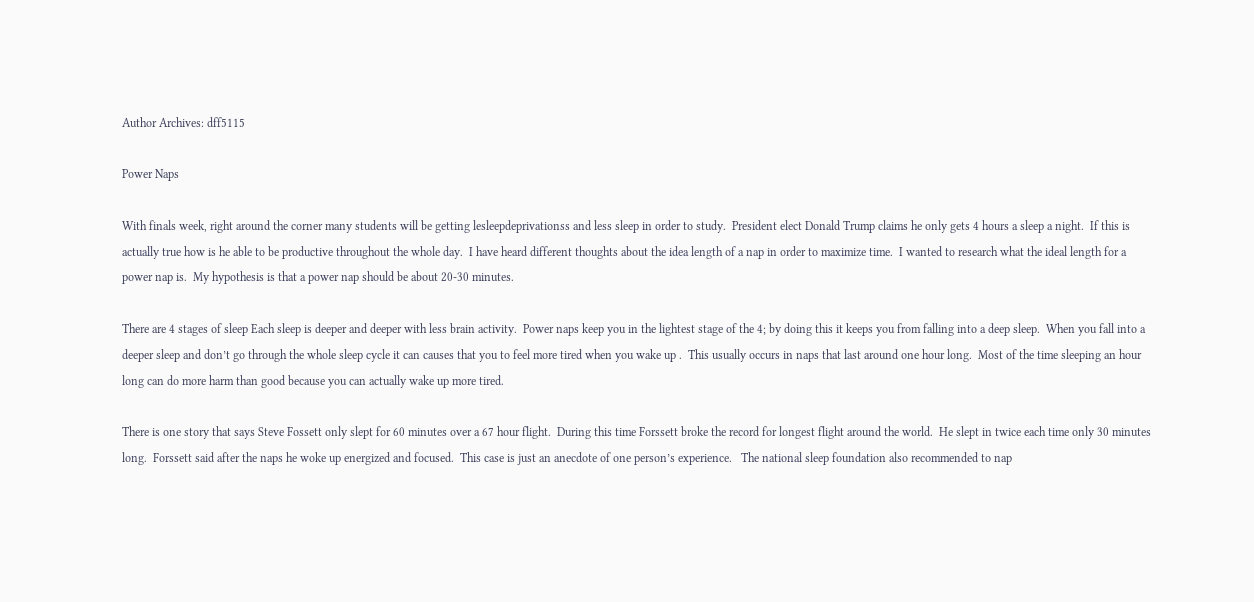Author Archives: dff5115

Power Naps

With finals week, right around the corner many students will be getting lesleepdeprivationss and less sleep in order to study.  President elect Donald Trump claims he only gets 4 hours a sleep a night.  If this is actually true how is he able to be productive throughout the whole day.  I have heard different thoughts about the idea length of a nap in order to maximize time.  I wanted to research what the ideal length for a power nap is.  My hypothesis is that a power nap should be about 20-30 minutes.

There are 4 stages of sleep Each sleep is deeper and deeper with less brain activity.  Power naps keep you in the lightest stage of the 4; by doing this it keeps you from falling into a deep sleep.  When you fall into a deeper sleep and don’t go through the whole sleep cycle it can causes that you to feel more tired when you wake up .  This usually occurs in naps that last around one hour long.  Most of the time sleeping an hour long can do more harm than good because you can actually wake up more tired.

There is one story that says Steve Fossett only slept for 60 minutes over a 67 hour flight.  During this time Forssett broke the record for longest flight around the world.  He slept in twice each time only 30 minutes long.  Forssett said after the naps he woke up energized and focused.  This case is just an anecdote of one person’s experience.   The national sleep foundation also recommended to nap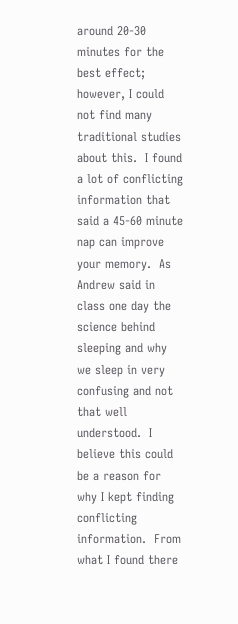around 20-30 minutes for the best effect; however, I could not find many traditional studies about this.  I found a lot of conflicting information that said a 45-60 minute nap can improve your memory.  As Andrew said in class one day the science behind sleeping and why we sleep in very confusing and not that well understood.  I believe this could be a reason for why I kept finding conflicting information.  From what I found there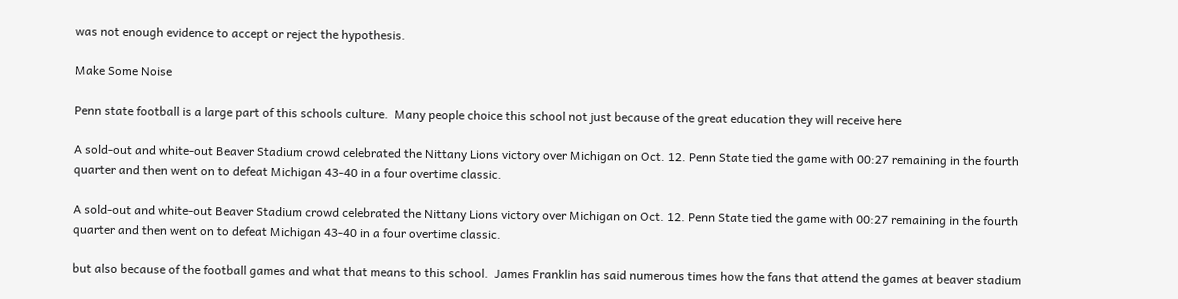was not enough evidence to accept or reject the hypothesis.

Make Some Noise

Penn state football is a large part of this schools culture.  Many people choice this school not just because of the great education they will receive here

A sold-out and white-out Beaver Stadium crowd celebrated the Nittany Lions victory over Michigan on Oct. 12. Penn State tied the game with 00:27 remaining in the fourth quarter and then went on to defeat Michigan 43-40 in a four overtime classic.

A sold-out and white-out Beaver Stadium crowd celebrated the Nittany Lions victory over Michigan on Oct. 12. Penn State tied the game with 00:27 remaining in the fourth quarter and then went on to defeat Michigan 43-40 in a four overtime classic.

but also because of the football games and what that means to this school.  James Franklin has said numerous times how the fans that attend the games at beaver stadium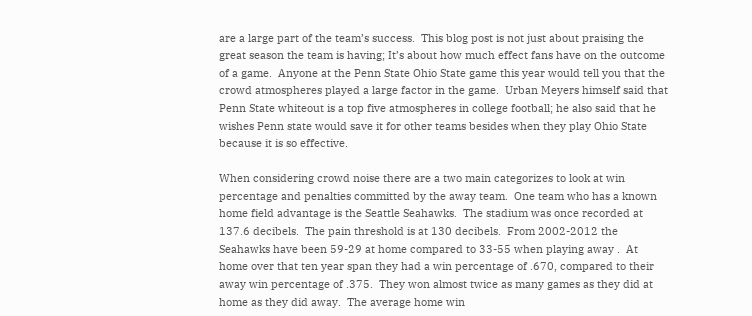are a large part of the team’s success.  This blog post is not just about praising the great season the team is having; It’s about how much effect fans have on the outcome of a game.  Anyone at the Penn State Ohio State game this year would tell you that the crowd atmospheres played a large factor in the game.  Urban Meyers himself said that Penn State whiteout is a top five atmospheres in college football; he also said that he wishes Penn state would save it for other teams besides when they play Ohio State because it is so effective.

When considering crowd noise there are a two main categorizes to look at win percentage and penalties committed by the away team.  One team who has a known home field advantage is the Seattle Seahawks.  The stadium was once recorded at 137.6 decibels.  The pain threshold is at 130 decibels.  From 2002-2012 the Seahawks have been 59-29 at home compared to 33-55 when playing away .  At home over that ten year span they had a win percentage of .670, compared to their away win percentage of .375.  They won almost twice as many games as they did at home as they did away.  The average home win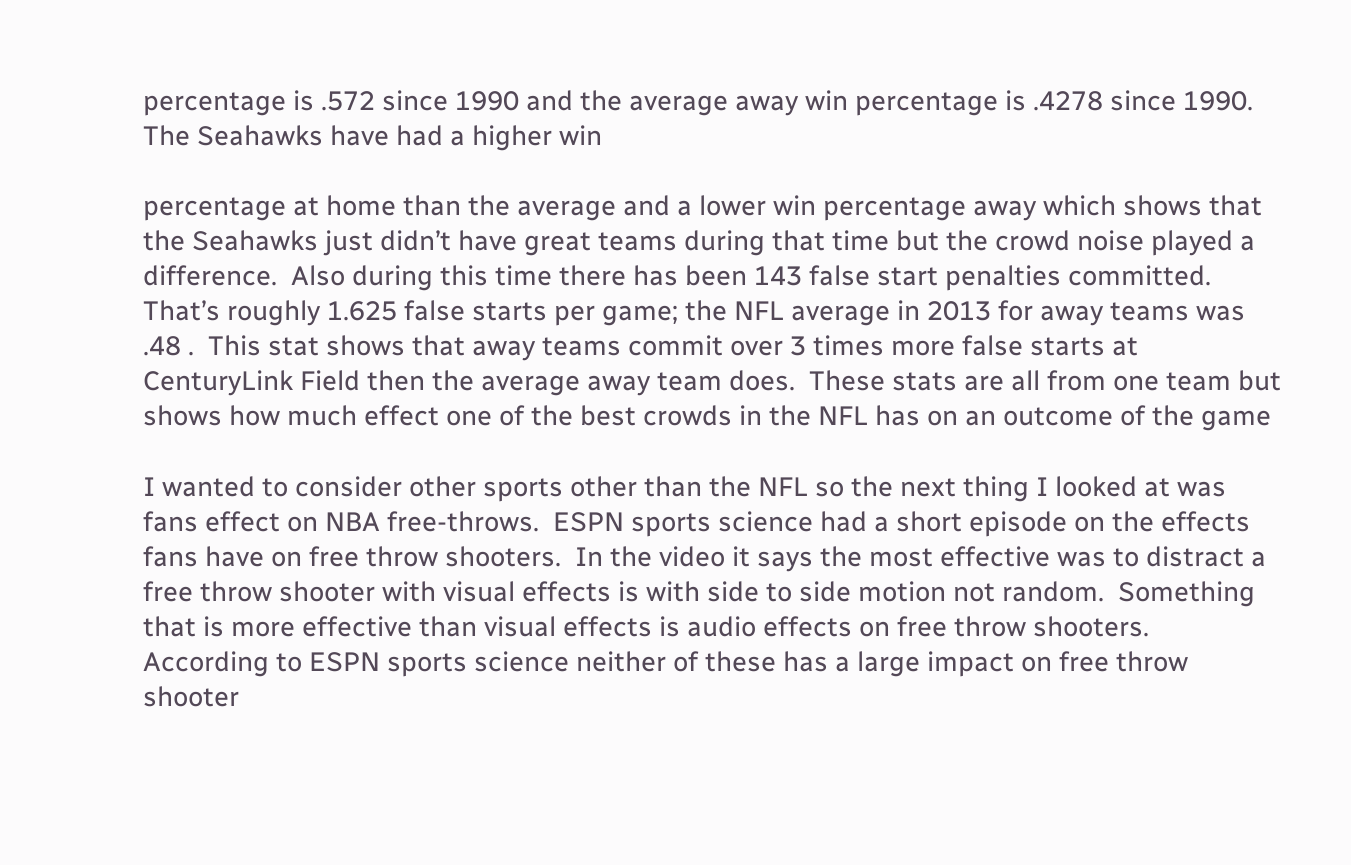percentage is .572 since 1990 and the average away win percentage is .4278 since 1990.  The Seahawks have had a higher win

percentage at home than the average and a lower win percentage away which shows that the Seahawks just didn’t have great teams during that time but the crowd noise played a difference.  Also during this time there has been 143 false start penalties committed.  That’s roughly 1.625 false starts per game; the NFL average in 2013 for away teams was .48 .  This stat shows that away teams commit over 3 times more false starts at CenturyLink Field then the average away team does.  These stats are all from one team but shows how much effect one of the best crowds in the NFL has on an outcome of the game

I wanted to consider other sports other than the NFL so the next thing I looked at was fans effect on NBA free-throws.  ESPN sports science had a short episode on the effects fans have on free throw shooters.  In the video it says the most effective was to distract a free throw shooter with visual effects is with side to side motion not random.  Something that is more effective than visual effects is audio effects on free throw shooters.  According to ESPN sports science neither of these has a large impact on free throw shooter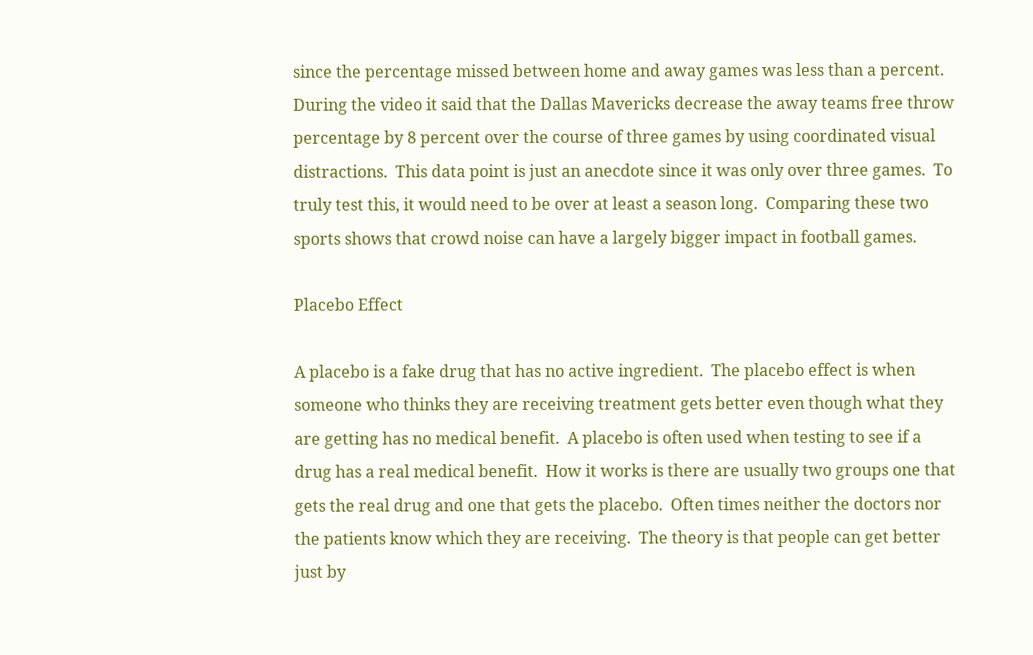since the percentage missed between home and away games was less than a percent.  During the video it said that the Dallas Mavericks decrease the away teams free throw percentage by 8 percent over the course of three games by using coordinated visual distractions.  This data point is just an anecdote since it was only over three games.  To truly test this, it would need to be over at least a season long.  Comparing these two sports shows that crowd noise can have a largely bigger impact in football games.

Placebo Effect

A placebo is a fake drug that has no active ingredient.  The placebo effect is when someone who thinks they are receiving treatment gets better even though what they are getting has no medical benefit.  A placebo is often used when testing to see if a drug has a real medical benefit.  How it works is there are usually two groups one that gets the real drug and one that gets the placebo.  Often times neither the doctors nor the patients know which they are receiving.  The theory is that people can get better just by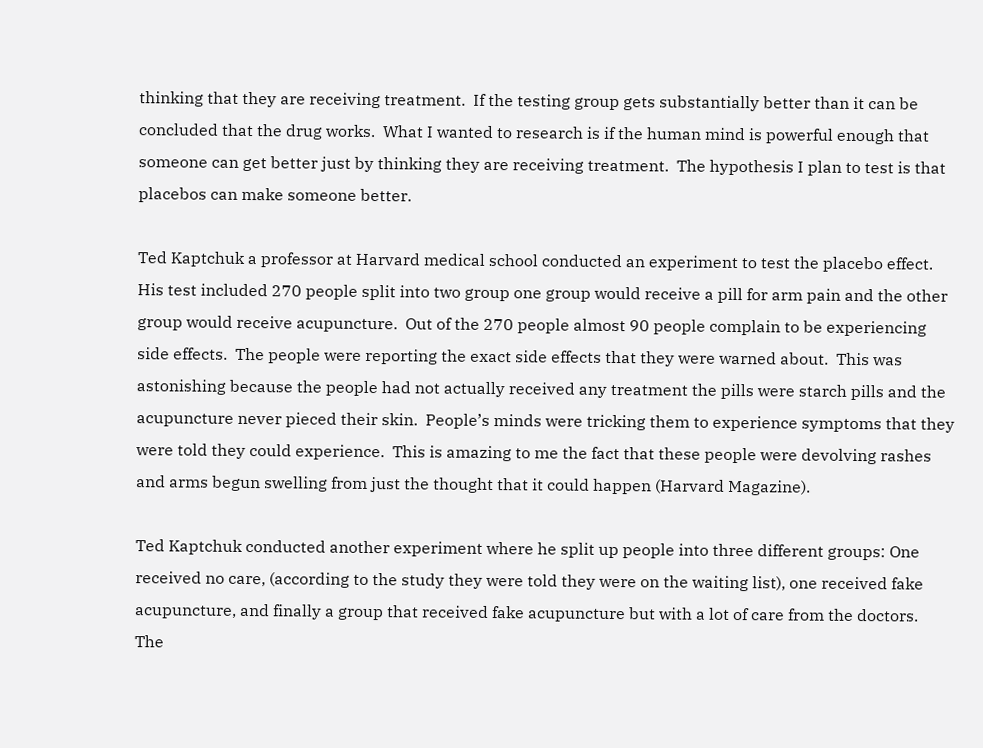thinking that they are receiving treatment.  If the testing group gets substantially better than it can be concluded that the drug works.  What I wanted to research is if the human mind is powerful enough that someone can get better just by thinking they are receiving treatment.  The hypothesis I plan to test is that placebos can make someone better.

Ted Kaptchuk a professor at Harvard medical school conducted an experiment to test the placebo effect.  His test included 270 people split into two group one group would receive a pill for arm pain and the other group would receive acupuncture.  Out of the 270 people almost 90 people complain to be experiencing side effects.  The people were reporting the exact side effects that they were warned about.  This was astonishing because the people had not actually received any treatment the pills were starch pills and the acupuncture never pieced their skin.  People’s minds were tricking them to experience symptoms that they were told they could experience.  This is amazing to me the fact that these people were devolving rashes and arms begun swelling from just the thought that it could happen (Harvard Magazine).

Ted Kaptchuk conducted another experiment where he split up people into three different groups: One received no care, (according to the study they were told they were on the waiting list), one received fake acupuncture, and finally a group that received fake acupuncture but with a lot of care from the doctors.  The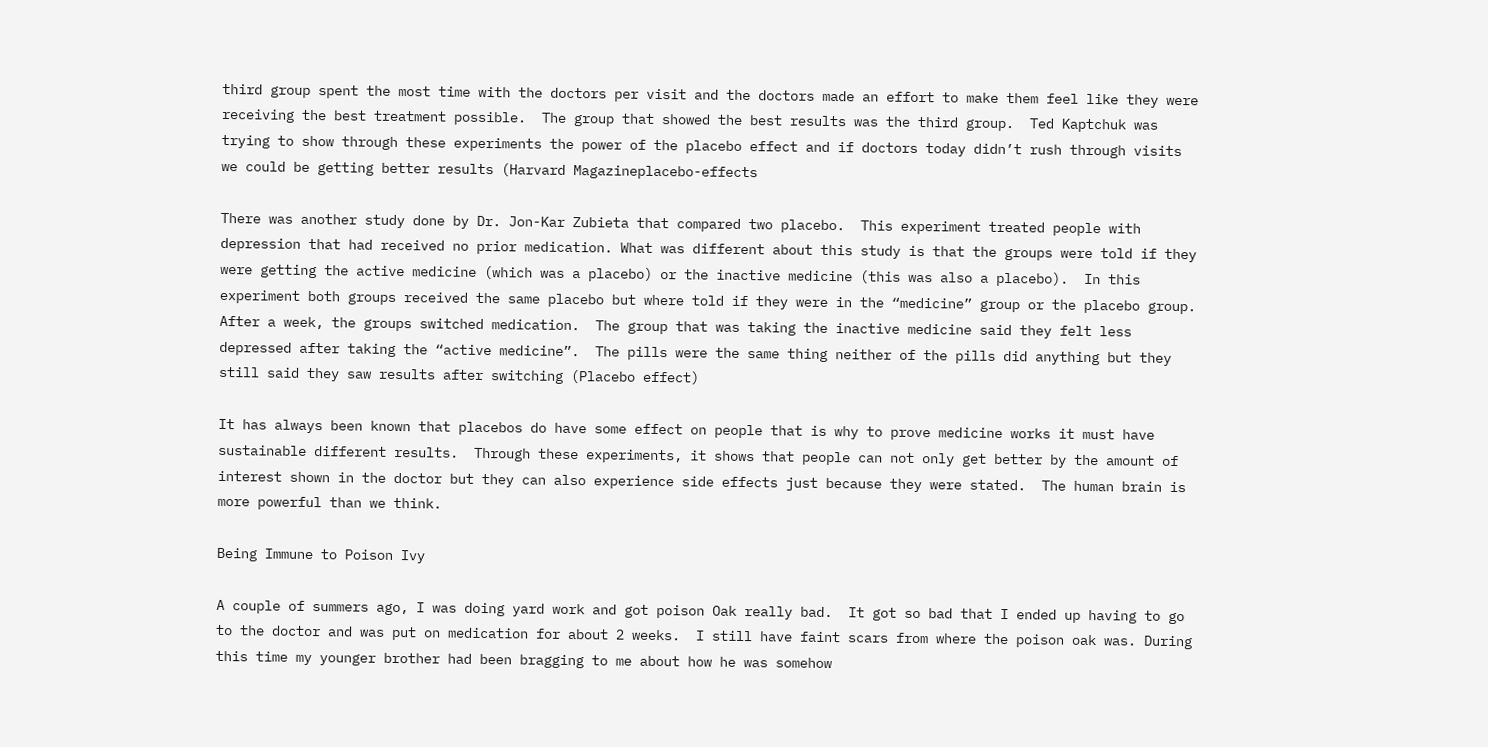third group spent the most time with the doctors per visit and the doctors made an effort to make them feel like they were receiving the best treatment possible.  The group that showed the best results was the third group.  Ted Kaptchuk was trying to show through these experiments the power of the placebo effect and if doctors today didn’t rush through visits we could be getting better results (Harvard Magazineplacebo-effects

There was another study done by Dr. Jon-Kar Zubieta that compared two placebo.  This experiment treated people with depression that had received no prior medication. What was different about this study is that the groups were told if they were getting the active medicine (which was a placebo) or the inactive medicine (this was also a placebo).  In this experiment both groups received the same placebo but where told if they were in the “medicine” group or the placebo group.  After a week, the groups switched medication.  The group that was taking the inactive medicine said they felt less depressed after taking the “active medicine”.  The pills were the same thing neither of the pills did anything but they still said they saw results after switching (Placebo effect)

It has always been known that placebos do have some effect on people that is why to prove medicine works it must have sustainable different results.  Through these experiments, it shows that people can not only get better by the amount of interest shown in the doctor but they can also experience side effects just because they were stated.  The human brain is more powerful than we think.

Being Immune to Poison Ivy

A couple of summers ago, I was doing yard work and got poison Oak really bad.  It got so bad that I ended up having to go to the doctor and was put on medication for about 2 weeks.  I still have faint scars from where the poison oak was. During this time my younger brother had been bragging to me about how he was somehow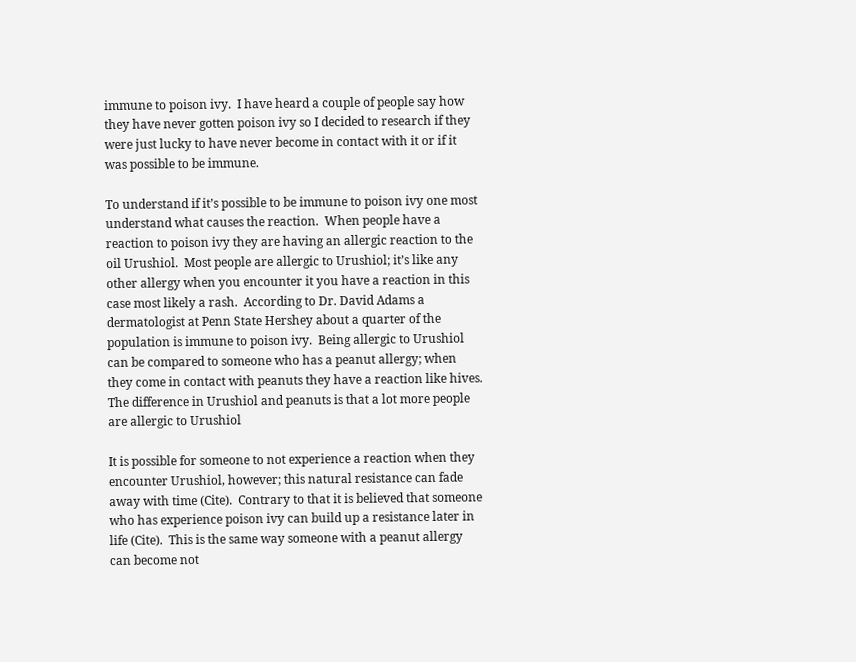immune to poison ivy.  I have heard a couple of people say how they have never gotten poison ivy so I decided to research if they were just lucky to have never become in contact with it or if it was possible to be immune.

To understand if it’s possible to be immune to poison ivy one most understand what causes the reaction.  When people have a reaction to poison ivy they are having an allergic reaction to the oil Urushiol.  Most people are allergic to Urushiol; it’s like any other allergy when you encounter it you have a reaction in this case most likely a rash.  According to Dr. David Adams a dermatologist at Penn State Hershey about a quarter of the population is immune to poison ivy.  Being allergic to Urushiol can be compared to someone who has a peanut allergy; when they come in contact with peanuts they have a reaction like hives.  The difference in Urushiol and peanuts is that a lot more people are allergic to Urushiol

It is possible for someone to not experience a reaction when they encounter Urushiol, however; this natural resistance can fade away with time (Cite).  Contrary to that it is believed that someone who has experience poison ivy can build up a resistance later in life (Cite).  This is the same way someone with a peanut allergy can become not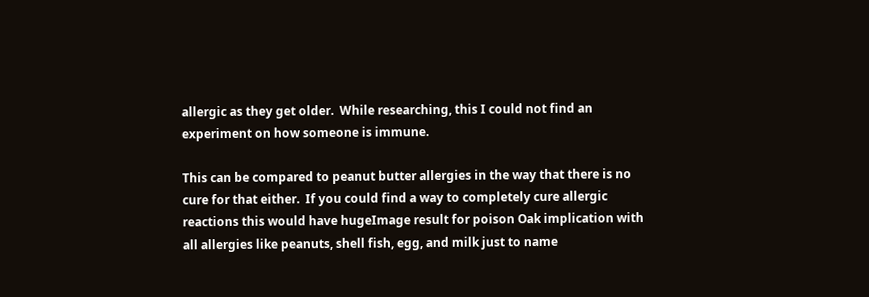allergic as they get older.  While researching, this I could not find an experiment on how someone is immune.

This can be compared to peanut butter allergies in the way that there is no cure for that either.  If you could find a way to completely cure allergic reactions this would have hugeImage result for poison Oak implication with all allergies like peanuts, shell fish, egg, and milk just to name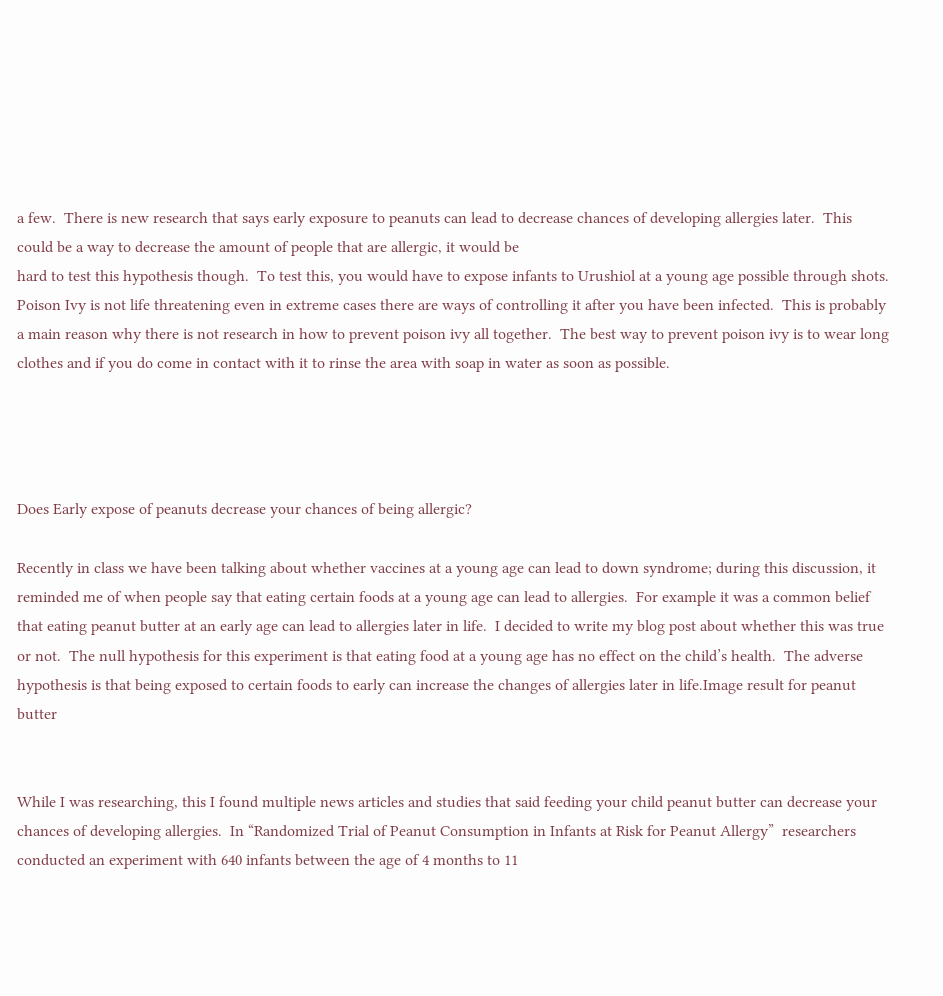a few.  There is new research that says early exposure to peanuts can lead to decrease chances of developing allergies later.  This could be a way to decrease the amount of people that are allergic, it would be
hard to test this hypothesis though.  To test this, you would have to expose infants to Urushiol at a young age possible through shots.  Poison Ivy is not life threatening even in extreme cases there are ways of controlling it after you have been infected.  This is probably a main reason why there is not research in how to prevent poison ivy all together.  The best way to prevent poison ivy is to wear long clothes and if you do come in contact with it to rinse the area with soap in water as soon as possible.




Does Early expose of peanuts decrease your chances of being allergic?

Recently in class we have been talking about whether vaccines at a young age can lead to down syndrome; during this discussion, it reminded me of when people say that eating certain foods at a young age can lead to allergies.  For example it was a common belief that eating peanut butter at an early age can lead to allergies later in life.  I decided to write my blog post about whether this was true or not.  The null hypothesis for this experiment is that eating food at a young age has no effect on the child’s health.  The adverse hypothesis is that being exposed to certain foods to early can increase the changes of allergies later in life.Image result for peanut butter


While I was researching, this I found multiple news articles and studies that said feeding your child peanut butter can decrease your chances of developing allergies.  In “Randomized Trial of Peanut Consumption in Infants at Risk for Peanut Allergy”  researchers conducted an experiment with 640 infants between the age of 4 months to 11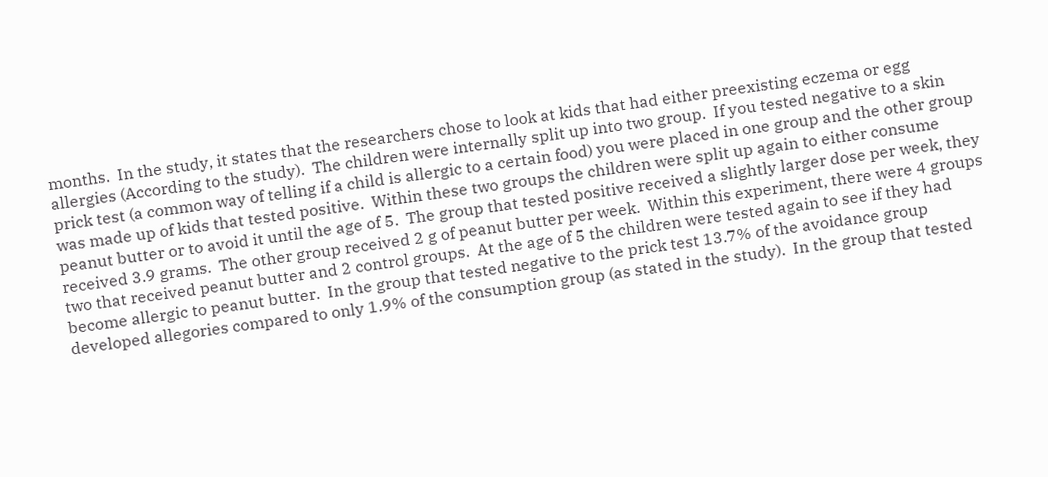months.  In the study, it states that the researchers chose to look at kids that had either preexisting eczema or egg allergies (According to the study).  The children were internally split up into two group.  If you tested negative to a skin prick test (a common way of telling if a child is allergic to a certain food) you were placed in one group and the other group was made up of kids that tested positive.  Within these two groups the children were split up again to either consume peanut butter or to avoid it until the age of 5.  The group that tested positive received a slightly larger dose per week, they received 3.9 grams.  The other group received 2 g of peanut butter per week.  Within this experiment, there were 4 groups two that received peanut butter and 2 control groups.  At the age of 5 the children were tested again to see if they had become allergic to peanut butter.  In the group that tested negative to the prick test 13.7% of the avoidance group developed allegories compared to only 1.9% of the consumption group (as stated in the study).  In the group that tested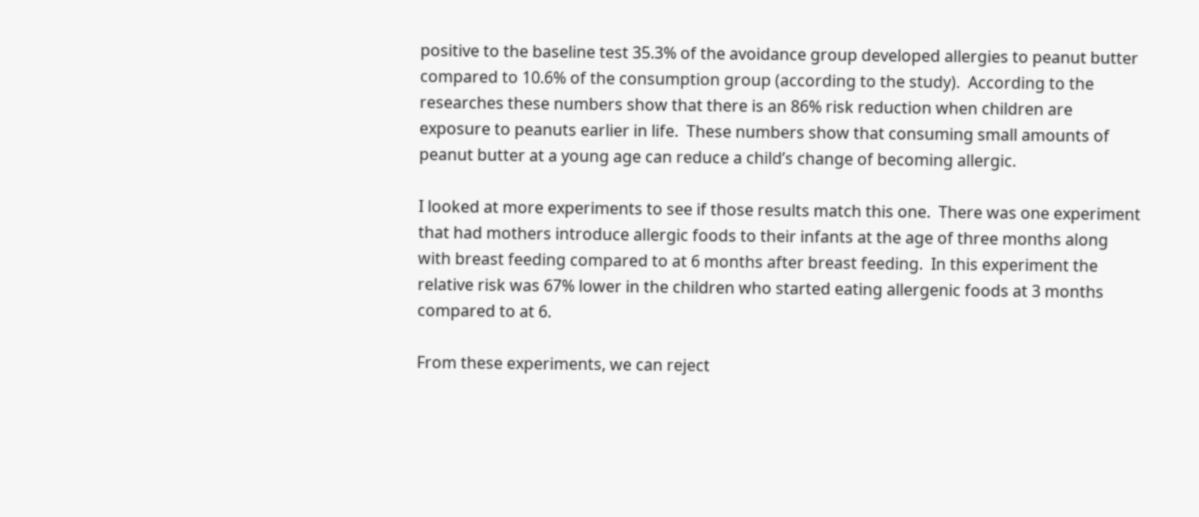positive to the baseline test 35.3% of the avoidance group developed allergies to peanut butter compared to 10.6% of the consumption group (according to the study).  According to the researches these numbers show that there is an 86% risk reduction when children are exposure to peanuts earlier in life.  These numbers show that consuming small amounts of peanut butter at a young age can reduce a child’s change of becoming allergic.

I looked at more experiments to see if those results match this one.  There was one experiment  that had mothers introduce allergic foods to their infants at the age of three months along with breast feeding compared to at 6 months after breast feeding.  In this experiment the relative risk was 67% lower in the children who started eating allergenic foods at 3 months compared to at 6.

From these experiments, we can reject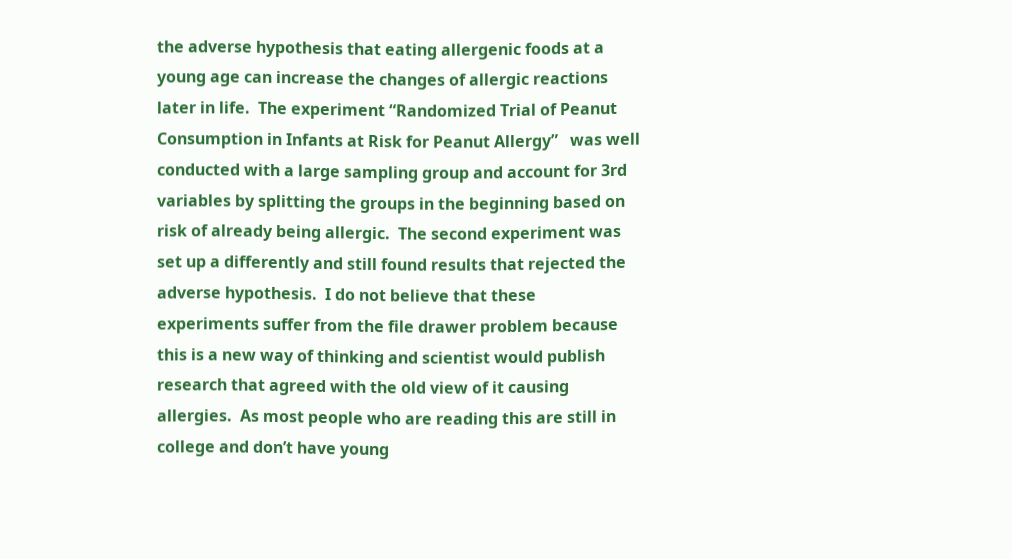the adverse hypothesis that eating allergenic foods at a young age can increase the changes of allergic reactions later in life.  The experiment “Randomized Trial of Peanut Consumption in Infants at Risk for Peanut Allergy”   was well conducted with a large sampling group and account for 3rd variables by splitting the groups in the beginning based on risk of already being allergic.  The second experiment was set up a differently and still found results that rejected the adverse hypothesis.  I do not believe that these experiments suffer from the file drawer problem because this is a new way of thinking and scientist would publish research that agreed with the old view of it causing allergies.  As most people who are reading this are still in college and don’t have young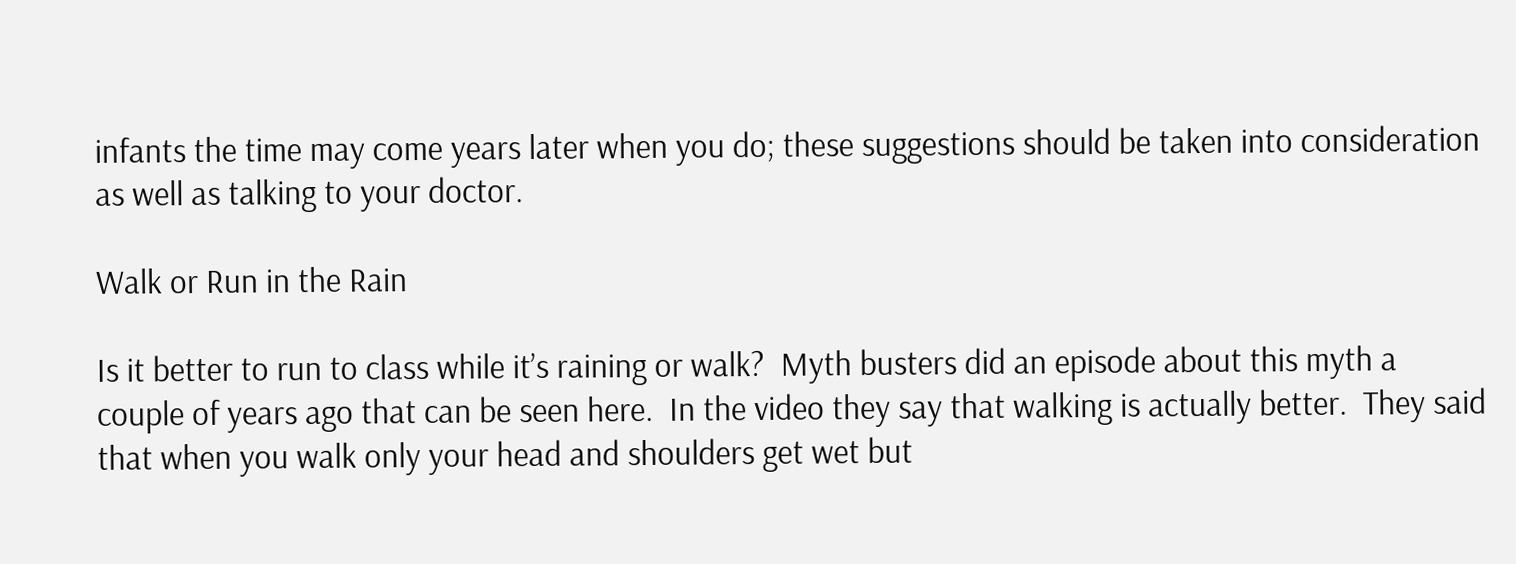infants the time may come years later when you do; these suggestions should be taken into consideration as well as talking to your doctor.

Walk or Run in the Rain

Is it better to run to class while it’s raining or walk?  Myth busters did an episode about this myth a couple of years ago that can be seen here.  In the video they say that walking is actually better.  They said that when you walk only your head and shoulders get wet but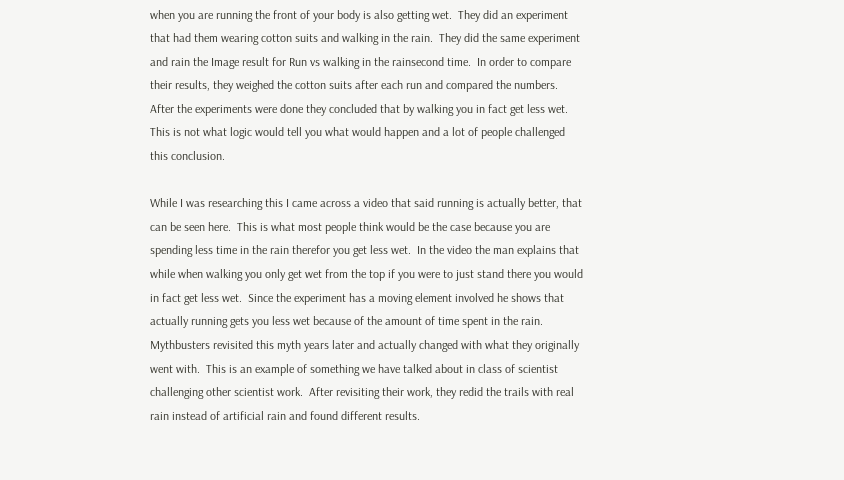when you are running the front of your body is also getting wet.  They did an experiment that had them wearing cotton suits and walking in the rain.  They did the same experiment and rain the Image result for Run vs walking in the rainsecond time.  In order to compare their results, they weighed the cotton suits after each run and compared the numbers.  After the experiments were done they concluded that by walking you in fact get less wet.  This is not what logic would tell you what would happen and a lot of people challenged this conclusion.

While I was researching this I came across a video that said running is actually better, that can be seen here.  This is what most people think would be the case because you are spending less time in the rain therefor you get less wet.  In the video the man explains that while when walking you only get wet from the top if you were to just stand there you would in fact get less wet.  Since the experiment has a moving element involved he shows that actually running gets you less wet because of the amount of time spent in the rain.  Mythbusters revisited this myth years later and actually changed with what they originally went with.  This is an example of something we have talked about in class of scientist challenging other scientist work.  After revisiting their work, they redid the trails with real rain instead of artificial rain and found different results.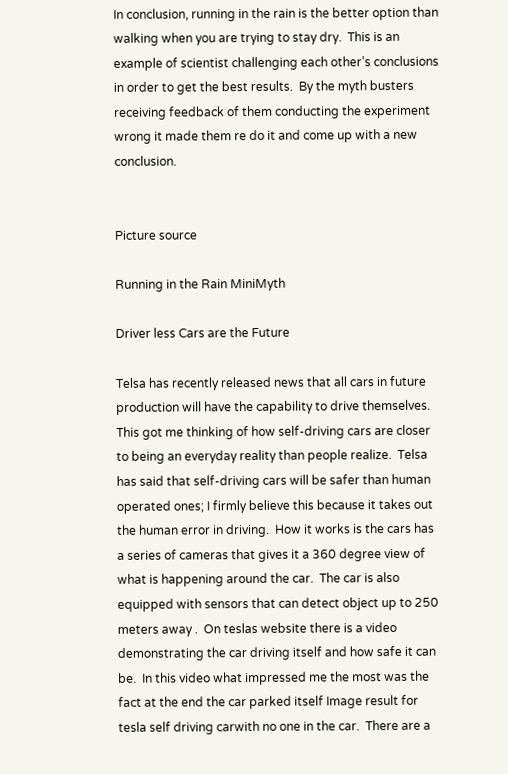In conclusion, running in the rain is the better option than walking when you are trying to stay dry.  This is an example of scientist challenging each other’s conclusions in order to get the best results.  By the myth busters receiving feedback of them conducting the experiment wrong it made them re do it and come up with a new conclusion.


Picture source

Running in the Rain MiniMyth

Driver less Cars are the Future

Telsa has recently released news that all cars in future production will have the capability to drive themselves.  This got me thinking of how self-driving cars are closer to being an everyday reality than people realize.  Telsa has said that self-driving cars will be safer than human operated ones; I firmly believe this because it takes out the human error in driving.  How it works is the cars has a series of cameras that gives it a 360 degree view of what is happening around the car.  The car is also equipped with sensors that can detect object up to 250 meters away .  On teslas website there is a video demonstrating the car driving itself and how safe it can be.  In this video what impressed me the most was the fact at the end the car parked itself Image result for tesla self driving carwith no one in the car.  There are a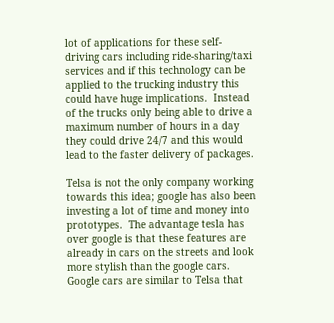lot of applications for these self-driving cars including ride-sharing/taxi services and if this technology can be applied to the trucking industry this could have huge implications.  Instead of the trucks only being able to drive a maximum number of hours in a day they could drive 24/7 and this would lead to the faster delivery of packages.

Telsa is not the only company working towards this idea; google has also been investing a lot of time and money into prototypes.  The advantage tesla has over google is that these features are already in cars on the streets and look more stylish than the google cars.  Google cars are similar to Telsa that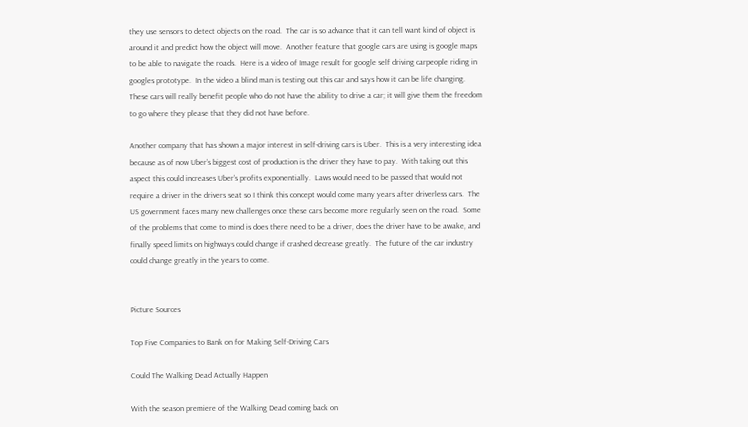they use sensors to detect objects on the road.  The car is so advance that it can tell want kind of object is around it and predict how the object will move.  Another feature that google cars are using is google maps to be able to navigate the roads.  Here is a video of Image result for google self driving carpeople riding in googles prototype.  In the video a blind man is testing out this car and says how it can be life changing.  These cars will really benefit people who do not have the ability to drive a car; it will give them the freedom to go where they please that they did not have before.

Another company that has shown a major interest in self-driving cars is Uber.  This is a very interesting idea because as of now Uber’s biggest cost of production is the driver they have to pay.  With taking out this aspect this could increases Uber’s profits exponentially.  Laws would need to be passed that would not require a driver in the drivers seat so I think this concept would come many years after driverless cars.  The US government faces many new challenges once these cars become more regularly seen on the road.  Some of the problems that come to mind is does there need to be a driver, does the driver have to be awake, and finally speed limits on highways could change if crashed decrease greatly.  The future of the car industry could change greatly in the years to come.


Picture Sources

Top Five Companies to Bank on for Making Self-Driving Cars

Could The Walking Dead Actually Happen

With the season premiere of the Walking Dead coming back on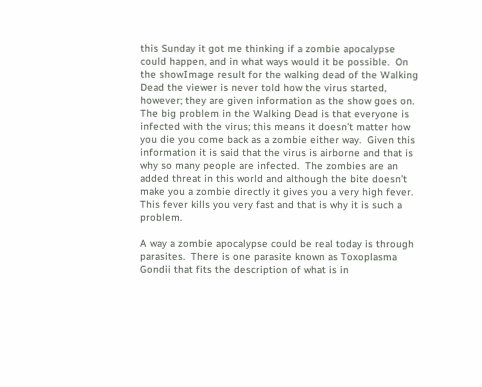this Sunday it got me thinking if a zombie apocalypse could happen, and in what ways would it be possible.  On the showImage result for the walking dead of the Walking Dead the viewer is never told how the virus started, however; they are given information as the show goes on.  The big problem in the Walking Dead is that everyone is infected with the virus; this means it doesn’t matter how you die you come back as a zombie either way.  Given this information it is said that the virus is airborne and that is why so many people are infected.  The zombies are an added threat in this world and although the bite doesn’t make you a zombie directly it gives you a very high fever.  This fever kills you very fast and that is why it is such a problem.

A way a zombie apocalypse could be real today is through parasites.  There is one parasite known as Toxoplasma Gondii that fits the description of what is in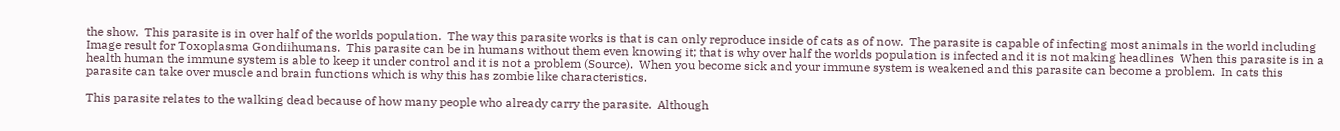the show.  This parasite is in over half of the worlds population.  The way this parasite works is that is can only reproduce inside of cats as of now.  The parasite is capable of infecting most animals in the world including Image result for Toxoplasma Gondiihumans.  This parasite can be in humans without them even knowing it; that is why over half the worlds population is infected and it is not making headlines  When this parasite is in a health human the immune system is able to keep it under control and it is not a problem (Source).  When you become sick and your immune system is weakened and this parasite can become a problem.  In cats this parasite can take over muscle and brain functions which is why this has zombie like characteristics.

This parasite relates to the walking dead because of how many people who already carry the parasite.  Although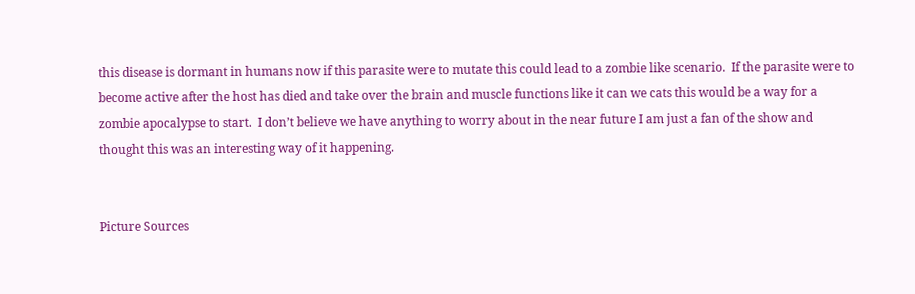this disease is dormant in humans now if this parasite were to mutate this could lead to a zombie like scenario.  If the parasite were to become active after the host has died and take over the brain and muscle functions like it can we cats this would be a way for a zombie apocalypse to start.  I don’t believe we have anything to worry about in the near future I am just a fan of the show and thought this was an interesting way of it happening.


Picture Sources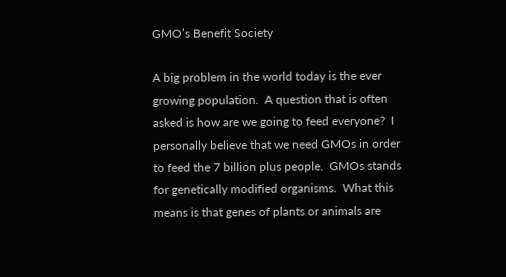GMO’s Benefit Society

A big problem in the world today is the ever growing population.  A question that is often asked is how are we going to feed everyone?  I personally believe that we need GMOs in order to feed the 7 billion plus people.  GMOs stands for genetically modified organisms.  What this means is that genes of plants or animals are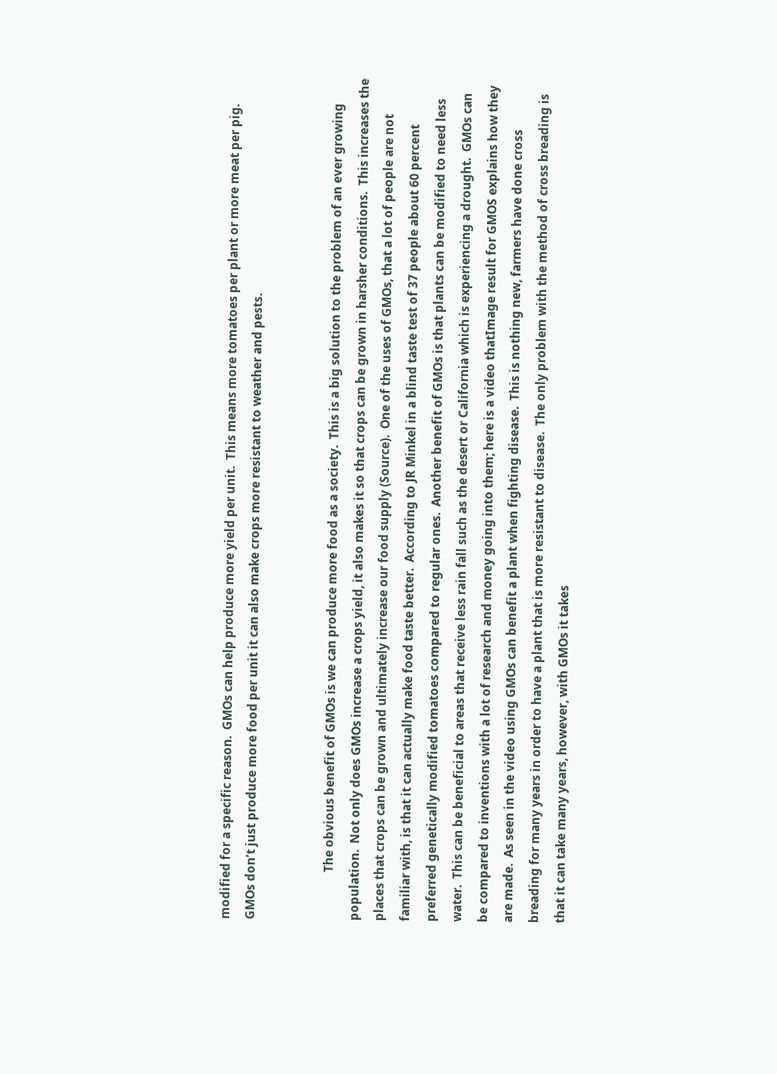modified for a specific reason.  GMOs can help produce more yield per unit.  This means more tomatoes per plant or more meat per pig.  GMOs don’t just produce more food per unit it can also make crops more resistant to weather and pests.


                The obvious benefit of GMOs is we can produce more food as a society.  This is a big solution to the problem of an ever growing population.  Not only does GMOs increase a crops yield, it also makes it so that crops can be grown in harsher conditions.  This increases the places that crops can be grown and ultimately increase our food supply (Source).  One of the uses of GMOs, that a lot of people are not familiar with, is that it can actually make food taste better.  According to JR Minkel in a blind taste test of 37 people about 60 percent preferred genetically modified tomatoes compared to regular ones.  Another benefit of GMOs is that plants can be modified to need less water.  This can be beneficial to areas that receive less rain fall such as the desert or California which is experiencing a drought.  GMOs can be compared to inventions with a lot of research and money going into them; here is a video thatImage result for GMOS explains how they are made.  As seen in the video using GMOs can benefit a plant when fighting disease.  This is nothing new, farmers have done cross breading for many years in order to have a plant that is more resistant to disease.  The only problem with the method of cross breading is that it can take many years, however, with GMOs it takes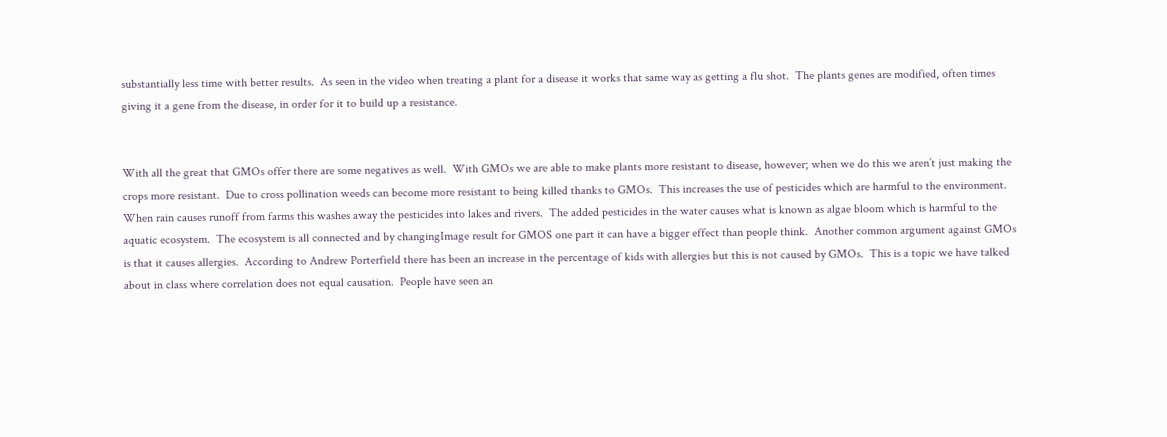substantially less time with better results.  As seen in the video when treating a plant for a disease it works that same way as getting a flu shot.  The plants genes are modified, often times giving it a gene from the disease, in order for it to build up a resistance.


With all the great that GMOs offer there are some negatives as well.  With GMOs we are able to make plants more resistant to disease, however; when we do this we aren’t just making the crops more resistant.  Due to cross pollination weeds can become more resistant to being killed thanks to GMOs.  This increases the use of pesticides which are harmful to the environment.  When rain causes runoff from farms this washes away the pesticides into lakes and rivers.  The added pesticides in the water causes what is known as algae bloom which is harmful to the aquatic ecosystem.  The ecosystem is all connected and by changingImage result for GMOS one part it can have a bigger effect than people think.  Another common argument against GMOs is that it causes allergies.  According to Andrew Porterfield there has been an increase in the percentage of kids with allergies but this is not caused by GMOs.  This is a topic we have talked about in class where correlation does not equal causation.  People have seen an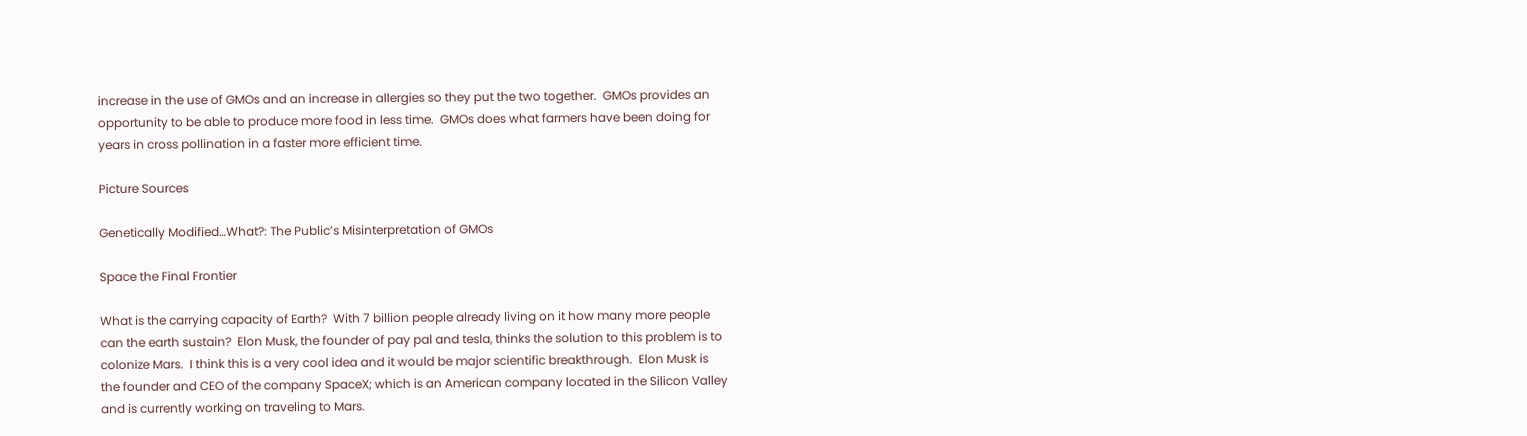increase in the use of GMOs and an increase in allergies so they put the two together.  GMOs provides an opportunity to be able to produce more food in less time.  GMOs does what farmers have been doing for years in cross pollination in a faster more efficient time.

Picture Sources

Genetically Modified…What?: The Public’s Misinterpretation of GMOs

Space the Final Frontier

What is the carrying capacity of Earth?  With 7 billion people already living on it how many more people can the earth sustain?  Elon Musk, the founder of pay pal and tesla, thinks the solution to this problem is to colonize Mars.  I think this is a very cool idea and it would be major scientific breakthrough.  Elon Musk is the founder and CEO of the company SpaceX; which is an American company located in the Silicon Valley and is currently working on traveling to Mars.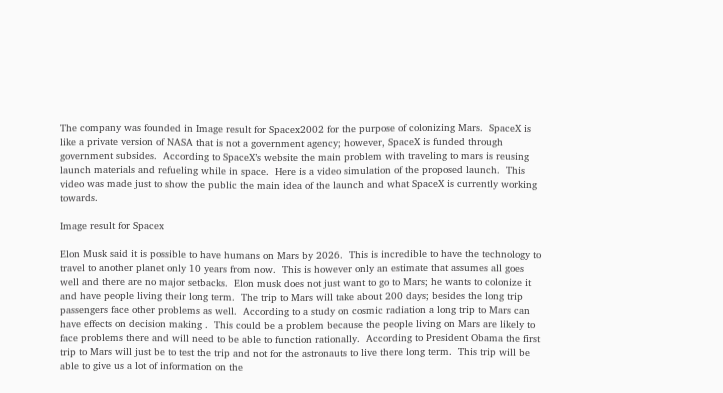The company was founded in Image result for Spacex2002 for the purpose of colonizing Mars.  SpaceX is like a private version of NASA that is not a government agency; however, SpaceX is funded through government subsides.  According to SpaceX’s website the main problem with traveling to mars is reusing launch materials and refueling while in space.  Here is a video simulation of the proposed launch.  This video was made just to show the public the main idea of the launch and what SpaceX is currently working towards.

Image result for Spacex

Elon Musk said it is possible to have humans on Mars by 2026.  This is incredible to have the technology to travel to another planet only 10 years from now.  This is however only an estimate that assumes all goes well and there are no major setbacks.  Elon musk does not just want to go to Mars; he wants to colonize it and have people living their long term.  The trip to Mars will take about 200 days; besides the long trip passengers face other problems as well.  According to a study on cosmic radiation a long trip to Mars can have effects on decision making .  This could be a problem because the people living on Mars are likely to face problems there and will need to be able to function rationally.  According to President Obama the first trip to Mars will just be to test the trip and not for the astronauts to live there long term.  This trip will be able to give us a lot of information on the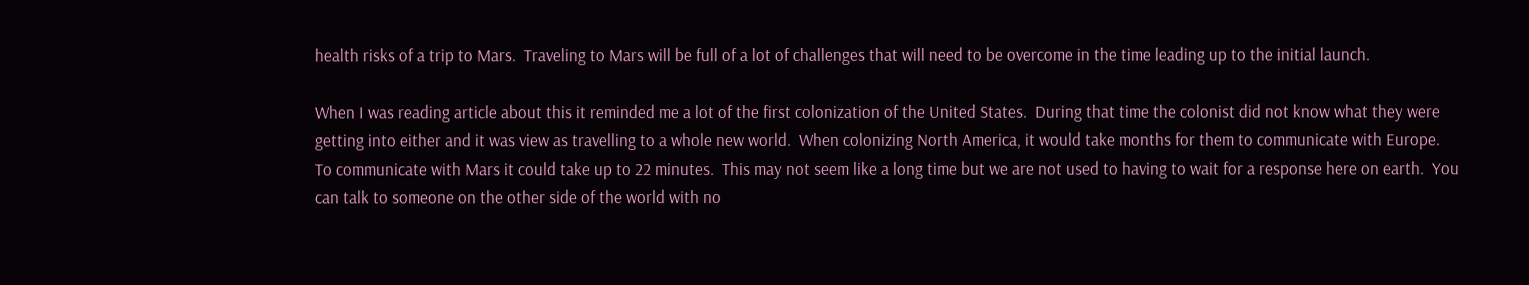health risks of a trip to Mars.  Traveling to Mars will be full of a lot of challenges that will need to be overcome in the time leading up to the initial launch.

When I was reading article about this it reminded me a lot of the first colonization of the United States.  During that time the colonist did not know what they were getting into either and it was view as travelling to a whole new world.  When colonizing North America, it would take months for them to communicate with Europe.  To communicate with Mars it could take up to 22 minutes.  This may not seem like a long time but we are not used to having to wait for a response here on earth.  You can talk to someone on the other side of the world with no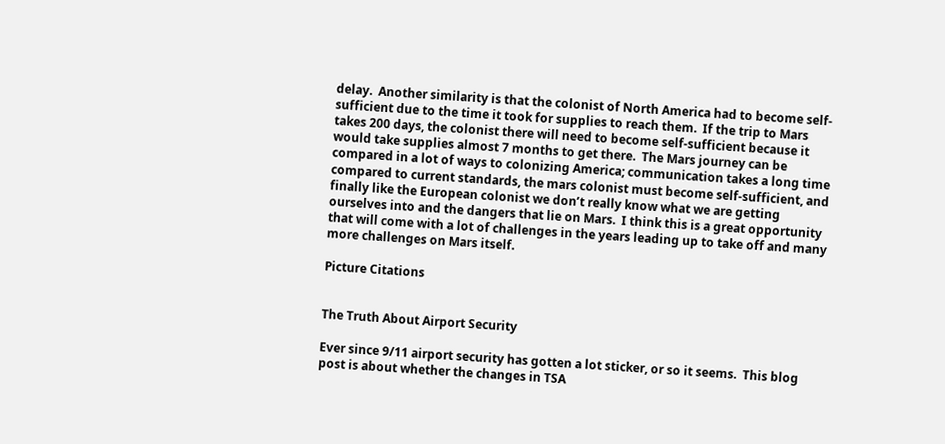delay.  Another similarity is that the colonist of North America had to become self-sufficient due to the time it took for supplies to reach them.  If the trip to Mars takes 200 days, the colonist there will need to become self-sufficient because it would take supplies almost 7 months to get there.  The Mars journey can be compared in a lot of ways to colonizing America; communication takes a long time compared to current standards, the mars colonist must become self-sufficient, and finally like the European colonist we don’t really know what we are getting ourselves into and the dangers that lie on Mars.  I think this is a great opportunity that will come with a lot of challenges in the years leading up to take off and many more challenges on Mars itself.

Picture Citations


The Truth About Airport Security

Ever since 9/11 airport security has gotten a lot sticker, or so it seems.  This blog post is about whether the changes in TSA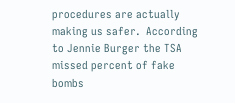procedures are actually making us safer.  According to Jennie Burger the TSA missed percent of fake bombs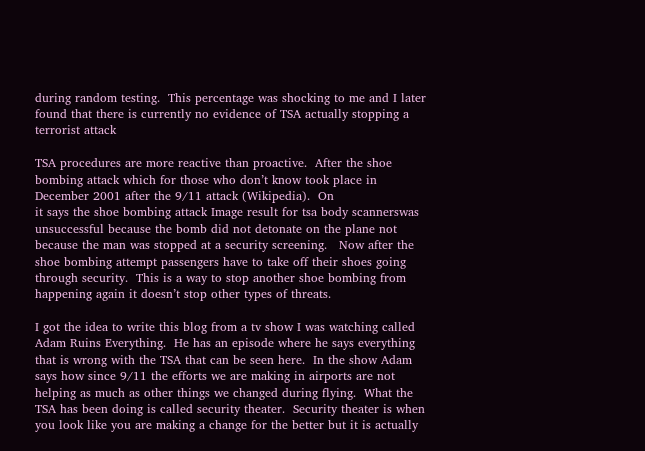during random testing.  This percentage was shocking to me and I later found that there is currently no evidence of TSA actually stopping a terrorist attack

TSA procedures are more reactive than proactive.  After the shoe bombing attack which for those who don’t know took place in December 2001 after the 9/11 attack (Wikipedia).  On
it says the shoe bombing attack Image result for tsa body scannerswas unsuccessful because the bomb did not detonate on the plane not because the man was stopped at a security screening.   Now after the shoe bombing attempt passengers have to take off their shoes going through security.  This is a way to stop another shoe bombing from happening again it doesn’t stop other types of threats.

I got the idea to write this blog from a tv show I was watching called Adam Ruins Everything.  He has an episode where he says everything that is wrong with the TSA that can be seen here.  In the show Adam says how since 9/11 the efforts we are making in airports are not helping as much as other things we changed during flying.  What the TSA has been doing is called security theater.  Security theater is when you look like you are making a change for the better but it is actually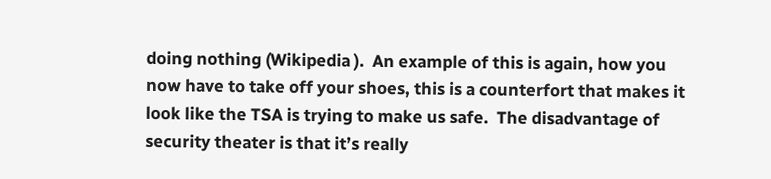doing nothing (Wikipedia ).  An example of this is again, how you now have to take off your shoes, this is a counterfort that makes it look like the TSA is trying to make us safe.  The disadvantage of security theater is that it’s really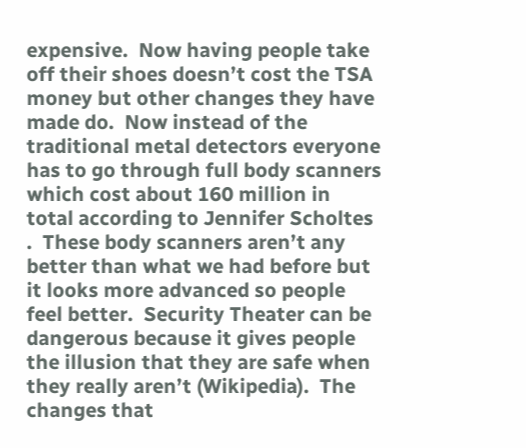expensive.  Now having people take off their shoes doesn’t cost the TSA money but other changes they have made do.  Now instead of the traditional metal detectors everyone has to go through full body scanners which cost about 160 million in total according to Jennifer Scholtes .  These body scanners aren’t any better than what we had before but it looks more advanced so people feel better.  Security Theater can be dangerous because it gives people the illusion that they are safe when they really aren’t (Wikipedia).  The changes that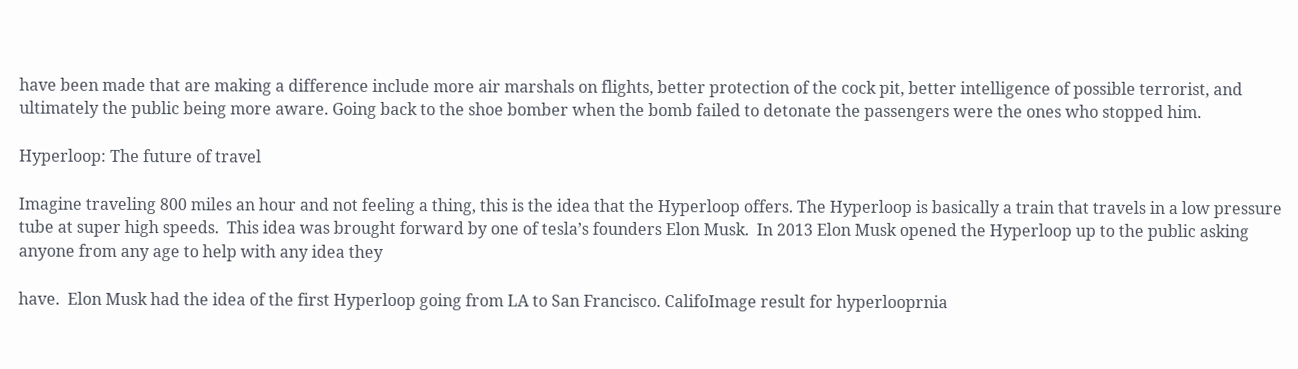have been made that are making a difference include more air marshals on flights, better protection of the cock pit, better intelligence of possible terrorist, and ultimately the public being more aware. Going back to the shoe bomber when the bomb failed to detonate the passengers were the ones who stopped him.

Hyperloop: The future of travel

Imagine traveling 800 miles an hour and not feeling a thing, this is the idea that the Hyperloop offers. The Hyperloop is basically a train that travels in a low pressure tube at super high speeds.  This idea was brought forward by one of tesla’s founders Elon Musk.  In 2013 Elon Musk opened the Hyperloop up to the public asking anyone from any age to help with any idea they

have.  Elon Musk had the idea of the first Hyperloop going from LA to San Francisco. CalifoImage result for hyperlooprnia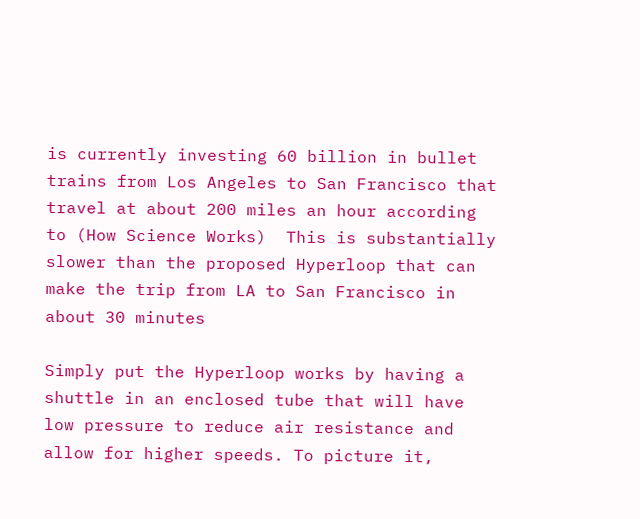is currently investing 60 billion in bullet trains from Los Angeles to San Francisco that travel at about 200 miles an hour according to (How Science Works)  This is substantially slower than the proposed Hyperloop that can make the trip from LA to San Francisco in about 30 minutes

Simply put the Hyperloop works by having a shuttle in an enclosed tube that will have low pressure to reduce air resistance and allow for higher speeds. To picture it,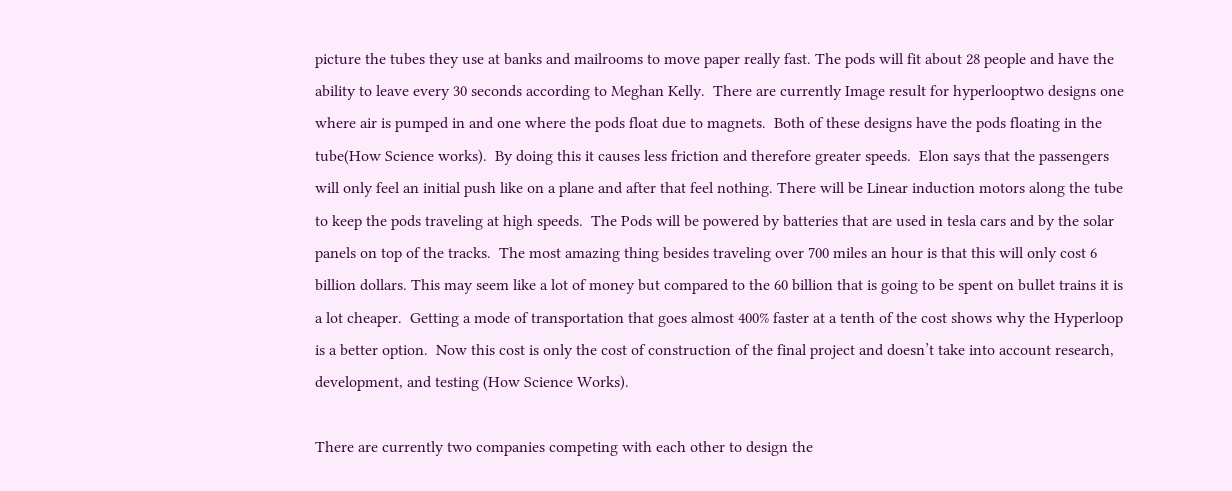picture the tubes they use at banks and mailrooms to move paper really fast. The pods will fit about 28 people and have the ability to leave every 30 seconds according to Meghan Kelly.  There are currently Image result for hyperlooptwo designs one where air is pumped in and one where the pods float due to magnets.  Both of these designs have the pods floating in the tube(How Science works).  By doing this it causes less friction and therefore greater speeds.  Elon says that the passengers will only feel an initial push like on a plane and after that feel nothing. There will be Linear induction motors along the tube to keep the pods traveling at high speeds.  The Pods will be powered by batteries that are used in tesla cars and by the solar panels on top of the tracks.  The most amazing thing besides traveling over 700 miles an hour is that this will only cost 6 billion dollars. This may seem like a lot of money but compared to the 60 billion that is going to be spent on bullet trains it is a lot cheaper.  Getting a mode of transportation that goes almost 400% faster at a tenth of the cost shows why the Hyperloop is a better option.  Now this cost is only the cost of construction of the final project and doesn’t take into account research, development, and testing (How Science Works).

There are currently two companies competing with each other to design the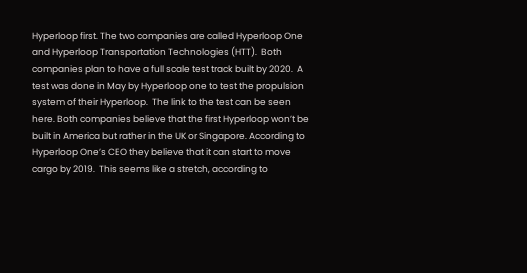Hyperloop first. The two companies are called Hyperloop One and Hyperloop Transportation Technologies (HTT).  Both companies plan to have a full scale test track built by 2020.  A test was done in May by Hyperloop one to test the propulsion system of their Hyperloop.  The link to the test can be seen here. Both companies believe that the first Hyperloop won’t be built in America but rather in the UK or Singapore. According to Hyperloop One’s CEO they believe that it can start to move cargo by 2019.  This seems like a stretch, according to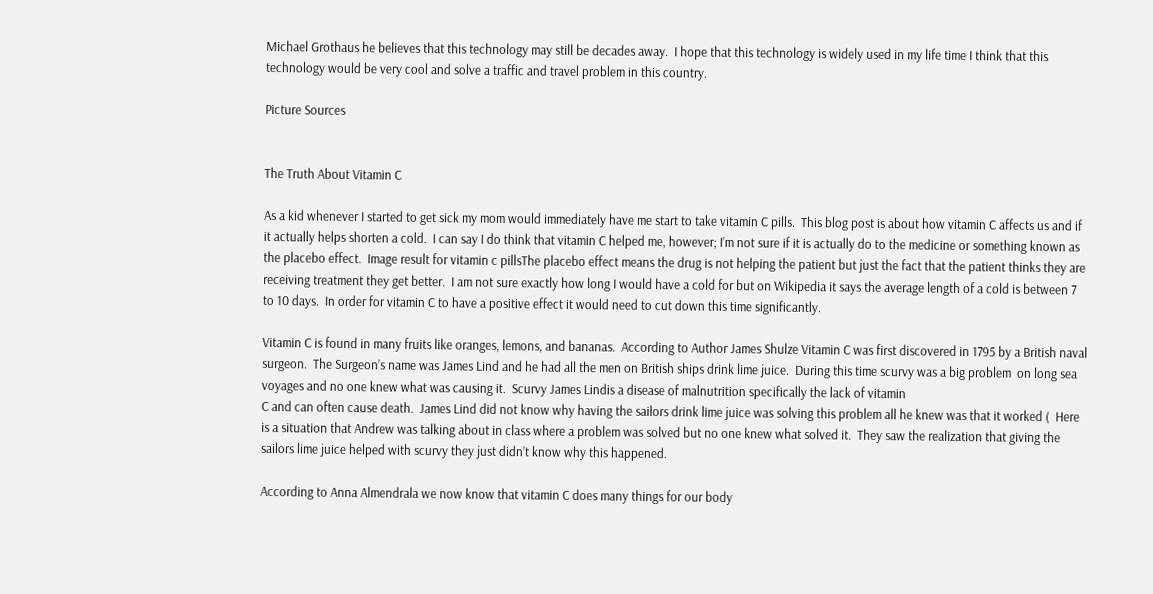Michael Grothaus he believes that this technology may still be decades away.  I hope that this technology is widely used in my life time I think that this technology would be very cool and solve a traffic and travel problem in this country.

Picture Sources


The Truth About Vitamin C

As a kid whenever I started to get sick my mom would immediately have me start to take vitamin C pills.  This blog post is about how vitamin C affects us and if it actually helps shorten a cold.  I can say I do think that vitamin C helped me, however; I’m not sure if it is actually do to the medicine or something known as the placebo effect.  Image result for vitamin c pillsThe placebo effect means the drug is not helping the patient but just the fact that the patient thinks they are receiving treatment they get better.  I am not sure exactly how long I would have a cold for but on Wikipedia it says the average length of a cold is between 7 to 10 days.  In order for vitamin C to have a positive effect it would need to cut down this time significantly.

Vitamin C is found in many fruits like oranges, lemons, and bananas.  According to Author James Shulze Vitamin C was first discovered in 1795 by a British naval surgeon.  The Surgeon’s name was James Lind and he had all the men on British ships drink lime juice.  During this time scurvy was a big problem  on long sea voyages and no one knew what was causing it.  Scurvy James Lindis a disease of malnutrition specifically the lack of vitamin
C and can often cause death.  James Lind did not know why having the sailors drink lime juice was solving this problem all he knew was that it worked (  Here is a situation that Andrew was talking about in class where a problem was solved but no one knew what solved it.  They saw the realization that giving the sailors lime juice helped with scurvy they just didn’t know why this happened.

According to Anna Almendrala we now know that vitamin C does many things for our body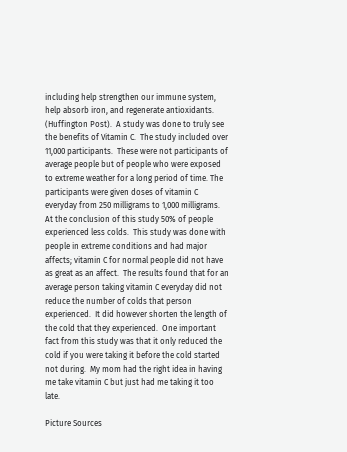including help strengthen our immune system, help absorb iron, and regenerate antioxidants. (Huffington Post).  A study was done to truly see the benefits of Vitamin C.  The study included over 11,000 participants.  These were not participants of average people but of people who were exposed to extreme weather for a long period of time. The participants were given doses of vitamin C everyday from 250 milligrams to 1,000 milligrams.  At the conclusion of this study 50% of people experienced less colds.  This study was done with people in extreme conditions and had major affects; vitamin C for normal people did not have as great as an affect.  The results found that for an average person taking vitamin C everyday did not reduce the number of colds that person experienced.  It did however shorten the length of the cold that they experienced.  One important fact from this study was that it only reduced the cold if you were taking it before the cold started not during.  My mom had the right idea in having me take vitamin C but just had me taking it too late.

Picture Sources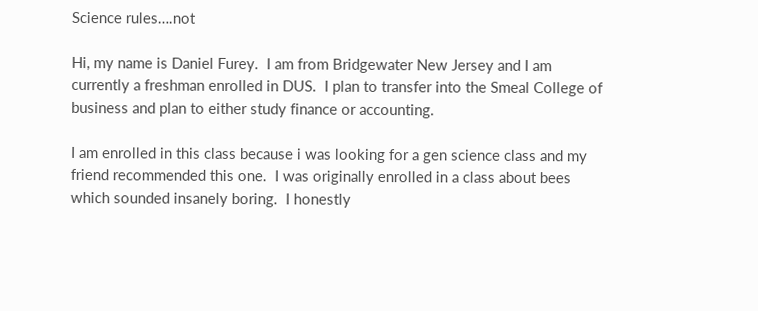Science rules….not

Hi, my name is Daniel Furey.  I am from Bridgewater New Jersey and I am currently a freshman enrolled in DUS.  I plan to transfer into the Smeal College of business and plan to either study finance or accounting.

I am enrolled in this class because i was looking for a gen science class and my friend recommended this one.  I was originally enrolled in a class about bees which sounded insanely boring.  I honestly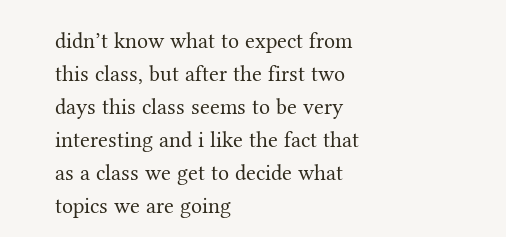didn’t know what to expect from this class, but after the first two days this class seems to be very interesting and i like the fact that as a class we get to decide what topics we are going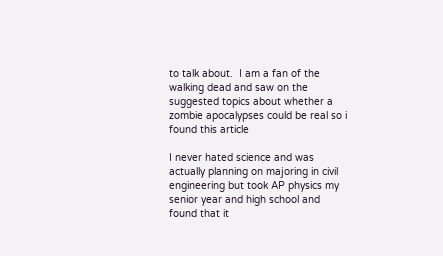to talk about.  I am a fan of the walking dead and saw on the suggested topics about whether a zombie apocalypses could be real so i found this article

I never hated science and was actually planning on majoring in civil engineering but took AP physics my senior year and high school and found that it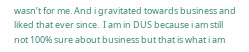wasn’t for me. And i gravitated towards business and liked that ever since.  I am in DUS because i am still not 100% sure about business but that is what i am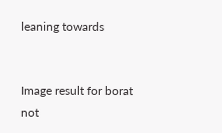leaning towards


Image result for borat not